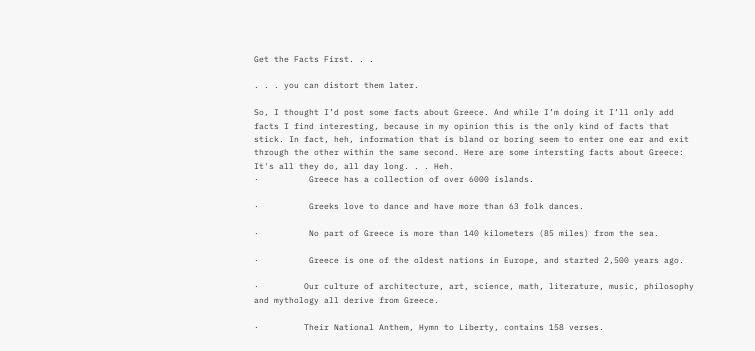Get the Facts First. . .

. . . you can distort them later.

So, I thought I’d post some facts about Greece. And while I’m doing it I’ll only add facts I find interesting, because in my opinion this is the only kind of facts that stick. In fact, heh, information that is bland or boring seem to enter one ear and exit through the other within the same second. Here are some intersting facts about Greece:
It's all they do, all day long. . . Heh.
·          Greece has a collection of over 6000 islands.

·          Greeks love to dance and have more than 63 folk dances.

·          No part of Greece is more than 140 kilometers (85 miles) from the sea.

·          Greece is one of the oldest nations in Europe, and started 2,500 years ago.

·         Our culture of architecture, art, science, math, literature, music, philosophy and mythology all derive from Greece.

·         Their National Anthem, Hymn to Liberty, contains 158 verses.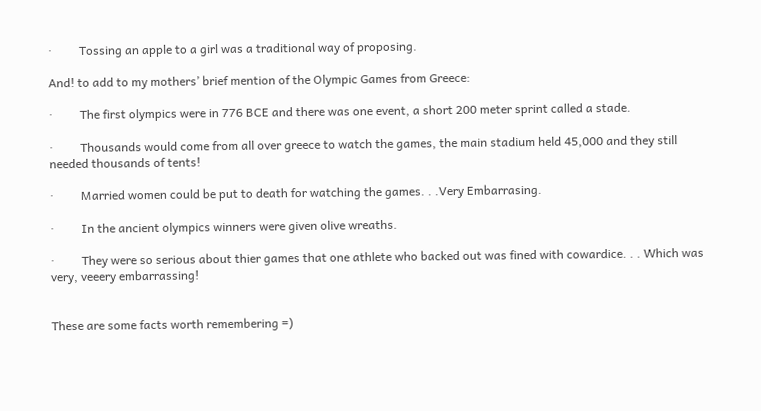·         Tossing an apple to a girl was a traditional way of proposing.

And! to add to my mothers’ brief mention of the Olympic Games from Greece:

·         The first olympics were in 776 BCE and there was one event, a short 200 meter sprint called a stade.

·         Thousands would come from all over greece to watch the games, the main stadium held 45,000 and they still needed thousands of tents!

·         Married women could be put to death for watching the games. . .Very Embarrasing.

·         In the ancient olympics winners were given olive wreaths.

·         They were so serious about thier games that one athlete who backed out was fined with cowardice. . . Which was very, veeery embarrassing!


These are some facts worth remembering =)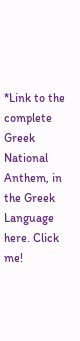*Link to the complete Greek National Anthem, in the Greek Language here. Click me!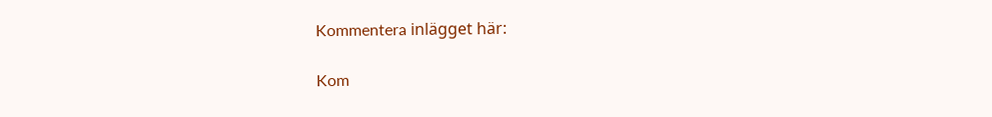Kommentera inlägget här:

Kom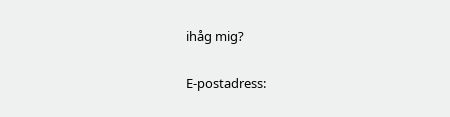ihåg mig?

E-postadress: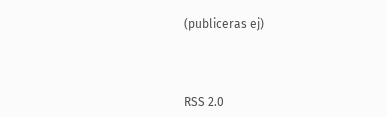(publiceras ej)



RSS 2.0